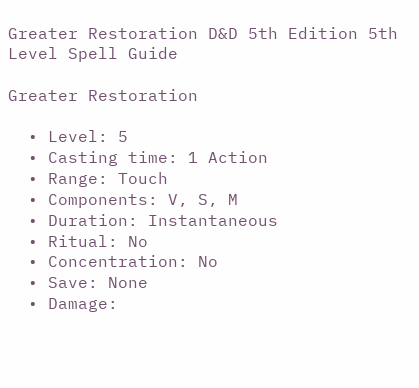Greater Restoration D&D 5th Edition 5th Level Spell Guide

Greater Restoration

  • Level: 5
  • Casting time: 1 Action
  • Range: Touch
  • Components: V, S, M
  • Duration: Instantaneous
  • Ritual: No
  • Concentration: No
  • Save: None
  • Damage: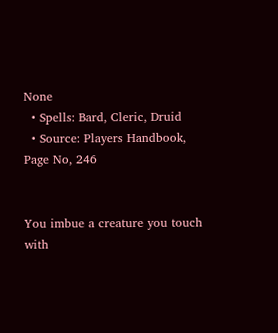None
  • Spells: Bard, Cleric, Druid
  • Source: Players Handbook, Page No, 246


You imbue a creature you touch with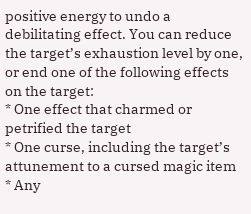positive energy to undo a debilitating effect. You can reduce the target’s exhaustion level by one, or end one of the following effects on the target:
* One effect that charmed or petrified the target
* One curse, including the target’s attunement to a cursed magic item
* Any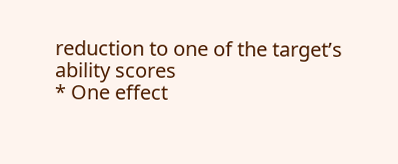reduction to one of the target’s ability scores
* One effect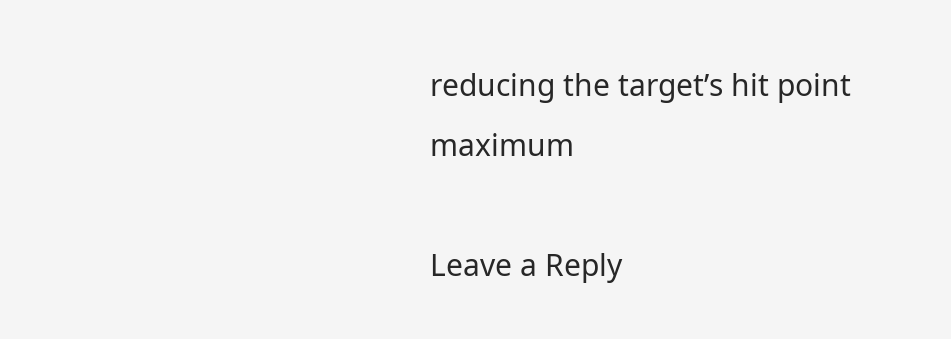reducing the target’s hit point maximum

Leave a Reply